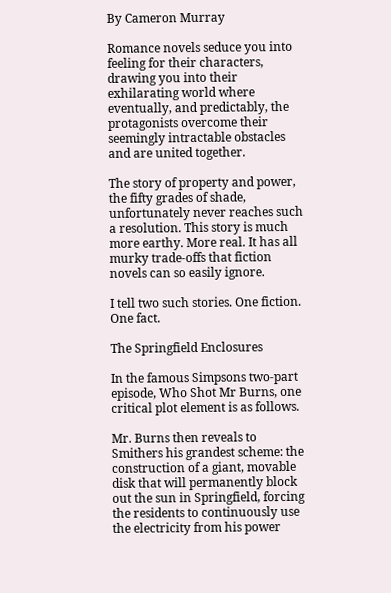By Cameron Murray

Romance novels seduce you into feeling for their characters, drawing you into their exhilarating world where eventually, and predictably, the protagonists overcome their seemingly intractable obstacles and are united together.

The story of property and power, the fifty grades of shade, unfortunately never reaches such a resolution. This story is much more earthy. More real. It has all murky trade-offs that fiction novels can so easily ignore.

I tell two such stories. One fiction. One fact.

The Springfield Enclosures

In the famous Simpsons two-part episode, Who Shot Mr Burns, one critical plot element is as follows.

Mr. Burns then reveals to Smithers his grandest scheme: the construction of a giant, movable disk that will permanently block out the sun in Springfield, forcing the residents to continuously use the electricity from his power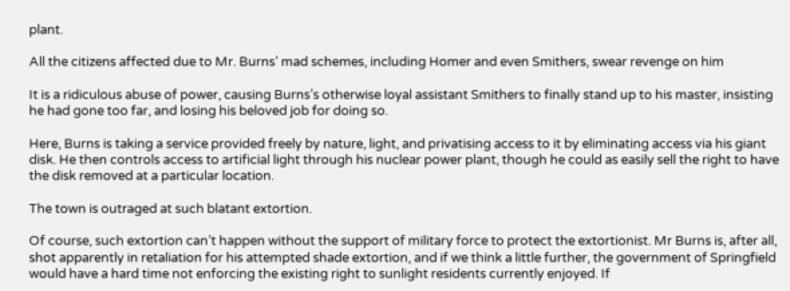plant.

All the citizens affected due to Mr. Burns’ mad schemes, including Homer and even Smithers, swear revenge on him

It is a ridiculous abuse of power, causing Burns’s otherwise loyal assistant Smithers to finally stand up to his master, insisting he had gone too far, and losing his beloved job for doing so.

Here, Burns is taking a service provided freely by nature, light, and privatising access to it by eliminating access via his giant disk. He then controls access to artificial light through his nuclear power plant, though he could as easily sell the right to have the disk removed at a particular location.

The town is outraged at such blatant extortion.

Of course, such extortion can’t happen without the support of military force to protect the extortionist. Mr Burns is, after all, shot apparently in retaliation for his attempted shade extortion, and if we think a little further, the government of Springfield would have a hard time not enforcing the existing right to sunlight residents currently enjoyed. If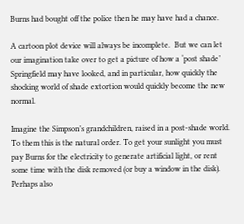Burns had bought off the police then he may have had a chance.

A cartoon plot device will always be incomplete.  But we can let our imagination take over to get a picture of how a ‘post shade’ Springfield may have looked, and in particular, how quickly the shocking world of shade extortion would quickly become the new normal.

Imagine the Simpson’s grandchildren, raised in a post-shade world. To them this is the natural order. To get your sunlight you must pay Burns for the electricity to generate artificial light, or rent some time with the disk removed (or buy a window in the disk). Perhaps also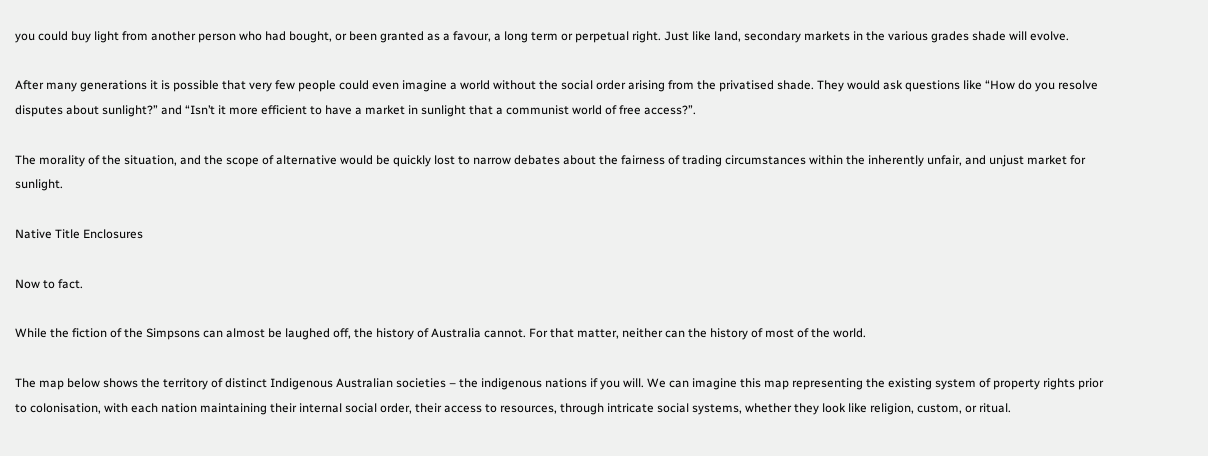you could buy light from another person who had bought, or been granted as a favour, a long term or perpetual right. Just like land, secondary markets in the various grades shade will evolve.

After many generations it is possible that very few people could even imagine a world without the social order arising from the privatised shade. They would ask questions like “How do you resolve disputes about sunlight?” and “Isn’t it more efficient to have a market in sunlight that a communist world of free access?”.

The morality of the situation, and the scope of alternative would be quickly lost to narrow debates about the fairness of trading circumstances within the inherently unfair, and unjust market for sunlight.

Native Title Enclosures

Now to fact.

While the fiction of the Simpsons can almost be laughed off, the history of Australia cannot. For that matter, neither can the history of most of the world.

The map below shows the territory of distinct Indigenous Australian societies – the indigenous nations if you will. We can imagine this map representing the existing system of property rights prior to colonisation, with each nation maintaining their internal social order, their access to resources, through intricate social systems, whether they look like religion, custom, or ritual.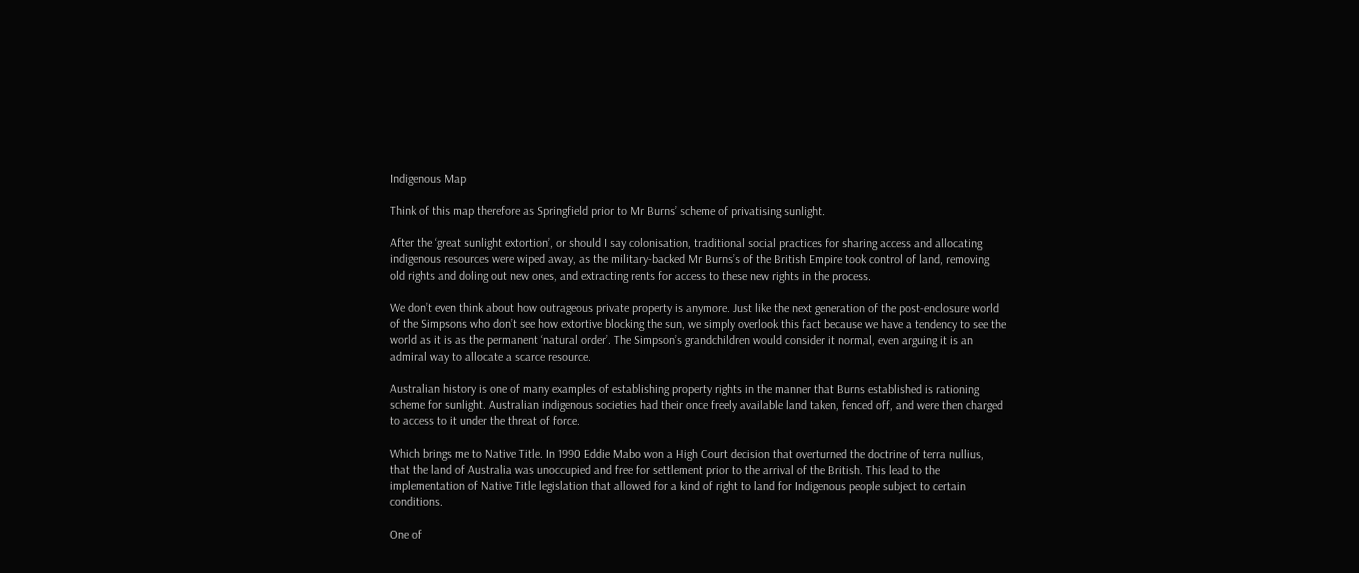Indigenous Map

Think of this map therefore as Springfield prior to Mr Burns’ scheme of privatising sunlight.

After the ‘great sunlight extortion’, or should I say colonisation, traditional social practices for sharing access and allocating indigenous resources were wiped away, as the military-backed Mr Burns’s of the British Empire took control of land, removing old rights and doling out new ones, and extracting rents for access to these new rights in the process.

We don’t even think about how outrageous private property is anymore. Just like the next generation of the post-enclosure world of the Simpsons who don’t see how extortive blocking the sun, we simply overlook this fact because we have a tendency to see the world as it is as the permanent ‘natural order’. The Simpson’s grandchildren would consider it normal, even arguing it is an admiral way to allocate a scarce resource.

Australian history is one of many examples of establishing property rights in the manner that Burns established is rationing scheme for sunlight. Australian indigenous societies had their once freely available land taken, fenced off, and were then charged to access to it under the threat of force.

Which brings me to Native Title. In 1990 Eddie Mabo won a High Court decision that overturned the doctrine of terra nullius, that the land of Australia was unoccupied and free for settlement prior to the arrival of the British. This lead to the implementation of Native Title legislation that allowed for a kind of right to land for Indigenous people subject to certain conditions.

One of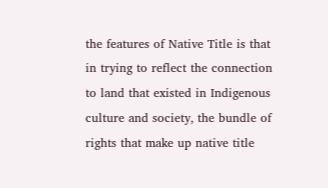the features of Native Title is that in trying to reflect the connection to land that existed in Indigenous culture and society, the bundle of rights that make up native title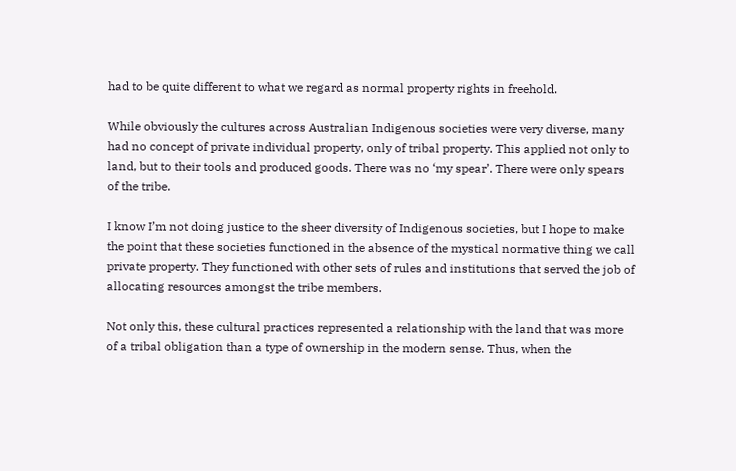had to be quite different to what we regard as normal property rights in freehold.

While obviously the cultures across Australian Indigenous societies were very diverse, many had no concept of private individual property, only of tribal property. This applied not only to land, but to their tools and produced goods. There was no ‘my spear’. There were only spears of the tribe.

I know I’m not doing justice to the sheer diversity of Indigenous societies, but I hope to make the point that these societies functioned in the absence of the mystical normative thing we call private property. They functioned with other sets of rules and institutions that served the job of allocating resources amongst the tribe members.

Not only this, these cultural practices represented a relationship with the land that was more of a tribal obligation than a type of ownership in the modern sense. Thus, when the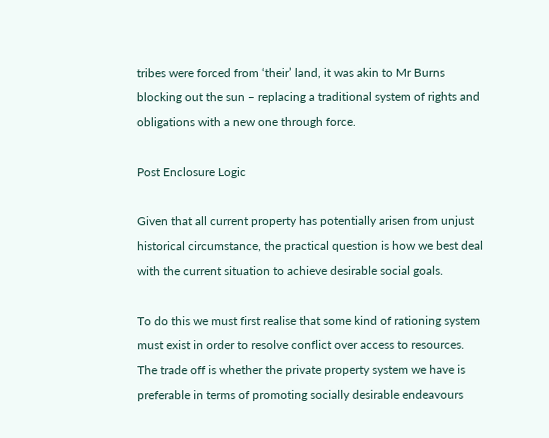tribes were forced from ‘their’ land, it was akin to Mr Burns blocking out the sun – replacing a traditional system of rights and obligations with a new one through force.

Post Enclosure Logic

Given that all current property has potentially arisen from unjust historical circumstance, the practical question is how we best deal with the current situation to achieve desirable social goals.

To do this we must first realise that some kind of rationing system must exist in order to resolve conflict over access to resources. The trade off is whether the private property system we have is preferable in terms of promoting socially desirable endeavours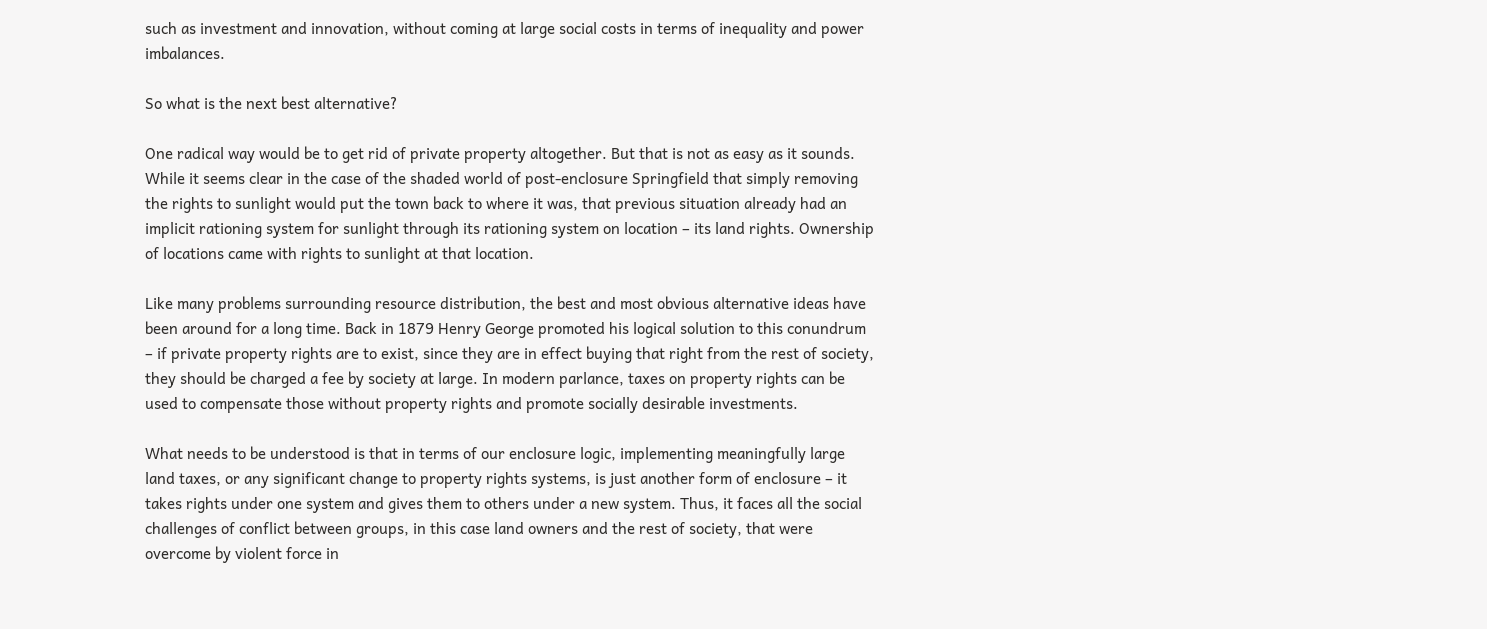such as investment and innovation, without coming at large social costs in terms of inequality and power imbalances.

So what is the next best alternative?

One radical way would be to get rid of private property altogether. But that is not as easy as it sounds. While it seems clear in the case of the shaded world of post-enclosure Springfield that simply removing the rights to sunlight would put the town back to where it was, that previous situation already had an implicit rationing system for sunlight through its rationing system on location – its land rights. Ownership of locations came with rights to sunlight at that location.

Like many problems surrounding resource distribution, the best and most obvious alternative ideas have been around for a long time. Back in 1879 Henry George promoted his logical solution to this conundrum – if private property rights are to exist, since they are in effect buying that right from the rest of society, they should be charged a fee by society at large. In modern parlance, taxes on property rights can be used to compensate those without property rights and promote socially desirable investments.

What needs to be understood is that in terms of our enclosure logic, implementing meaningfully large land taxes, or any significant change to property rights systems, is just another form of enclosure – it takes rights under one system and gives them to others under a new system. Thus, it faces all the social challenges of conflict between groups, in this case land owners and the rest of society, that were overcome by violent force in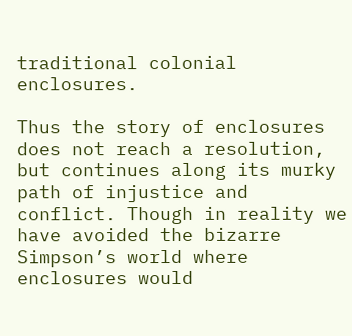traditional colonial enclosures.

Thus the story of enclosures does not reach a resolution, but continues along its murky path of injustice and conflict. Though in reality we have avoided the bizarre Simpson’s world where enclosures would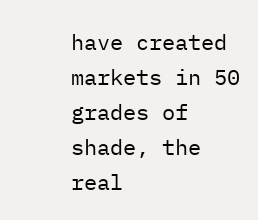have created markets in 50 grades of shade, the real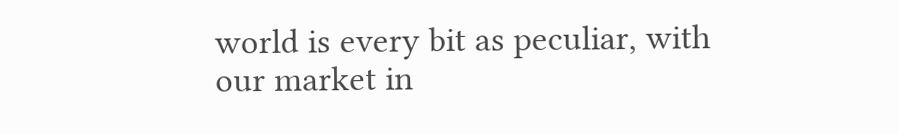world is every bit as peculiar, with our market in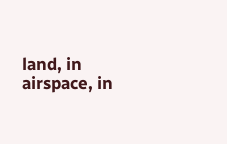land, in airspace, in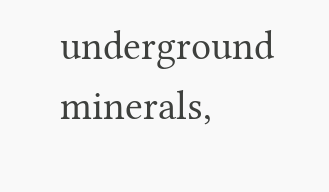underground minerals,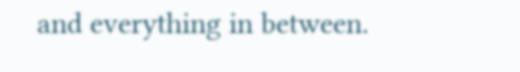and everything in between.